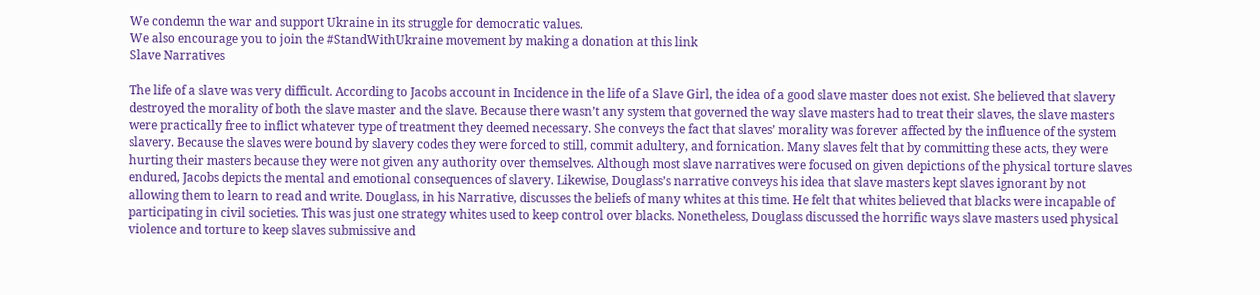We condemn the war and support Ukraine in its struggle for democratic values.
We also encourage you to join the #StandWithUkraine movement by making a donation at this link
Slave Narratives

The life of a slave was very difficult. According to Jacobs account in Incidence in the life of a Slave Girl, the idea of a good slave master does not exist. She believed that slavery destroyed the morality of both the slave master and the slave. Because there wasn’t any system that governed the way slave masters had to treat their slaves, the slave masters were practically free to inflict whatever type of treatment they deemed necessary. She conveys the fact that slaves’ morality was forever affected by the influence of the system slavery. Because the slaves were bound by slavery codes they were forced to still, commit adultery, and fornication. Many slaves felt that by committing these acts, they were hurting their masters because they were not given any authority over themselves. Although most slave narratives were focused on given depictions of the physical torture slaves endured, Jacobs depicts the mental and emotional consequences of slavery. Likewise, Douglass’s narrative conveys his idea that slave masters kept slaves ignorant by not allowing them to learn to read and write. Douglass, in his Narrative, discusses the beliefs of many whites at this time. He felt that whites believed that blacks were incapable of participating in civil societies. This was just one strategy whites used to keep control over blacks. Nonetheless, Douglass discussed the horrific ways slave masters used physical violence and torture to keep slaves submissive and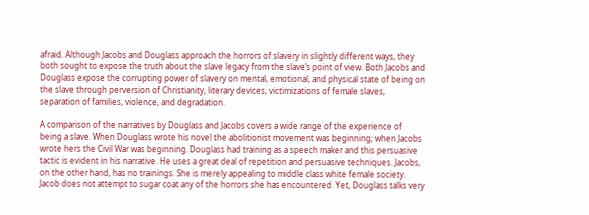afraid. Although Jacobs and Douglass approach the horrors of slavery in slightly different ways, they both sought to expose the truth about the slave legacy from the slave’s point of view. Both Jacobs and Douglass expose the corrupting power of slavery on mental, emotional, and physical state of being on the slave through perversion of Christianity, literary devices, victimizations of female slaves, separation of families, violence, and degradation.

A comparison of the narratives by Douglass and Jacobs covers a wide range of the experience of being a slave. When Douglass wrote his novel the abolitionist movement was beginning; when Jacobs wrote hers the Civil War was beginning. Douglass had training as a speech maker and this persuasive tactic is evident in his narrative. He uses a great deal of repetition and persuasive techniques. Jacobs, on the other hand, has no trainings. She is merely appealing to middle class white female society. Jacob does not attempt to sugar coat any of the horrors she has encountered. Yet, Douglass talks very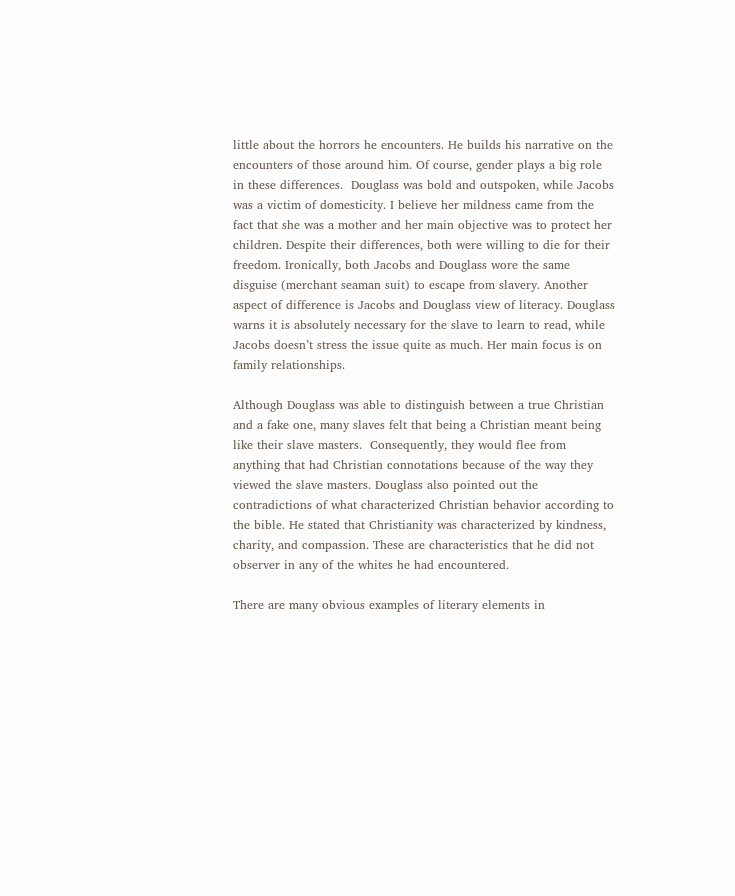little about the horrors he encounters. He builds his narrative on the encounters of those around him. Of course, gender plays a big role in these differences.  Douglass was bold and outspoken, while Jacobs was a victim of domesticity. I believe her mildness came from the fact that she was a mother and her main objective was to protect her children. Despite their differences, both were willing to die for their freedom. Ironically, both Jacobs and Douglass wore the same disguise (merchant seaman suit) to escape from slavery. Another aspect of difference is Jacobs and Douglass view of literacy. Douglass warns it is absolutely necessary for the slave to learn to read, while Jacobs doesn’t stress the issue quite as much. Her main focus is on family relationships.

Although Douglass was able to distinguish between a true Christian and a fake one, many slaves felt that being a Christian meant being like their slave masters.  Consequently, they would flee from anything that had Christian connotations because of the way they viewed the slave masters. Douglass also pointed out the contradictions of what characterized Christian behavior according to the bible. He stated that Christianity was characterized by kindness, charity, and compassion. These are characteristics that he did not observer in any of the whites he had encountered.

There are many obvious examples of literary elements in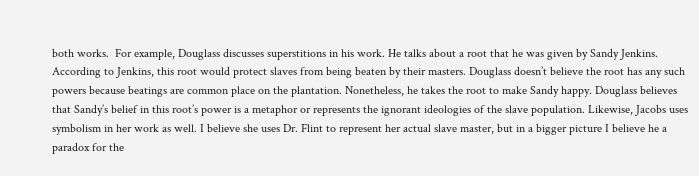both works.  For example, Douglass discusses superstitions in his work. He talks about a root that he was given by Sandy Jenkins. According to Jenkins, this root would protect slaves from being beaten by their masters. Douglass doesn’t believe the root has any such powers because beatings are common place on the plantation. Nonetheless, he takes the root to make Sandy happy. Douglass believes that Sandy’s belief in this root’s power is a metaphor or represents the ignorant ideologies of the slave population. Likewise, Jacobs uses symbolism in her work as well. I believe she uses Dr. Flint to represent her actual slave master, but in a bigger picture I believe he a paradox for the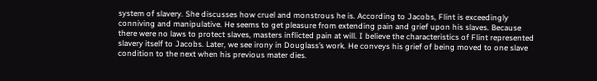system of slavery. She discusses how cruel and monstrous he is. According to Jacobs, Flint is exceedingly conniving and manipulative. He seems to get pleasure from extending pain and grief upon his slaves. Because there were no laws to protect slaves, masters inflicted pain at will. I believe the characteristics of Flint represented slavery itself to Jacobs. Later, we see irony in Douglass’s work. He conveys his grief of being moved to one slave condition to the next when his previous mater dies.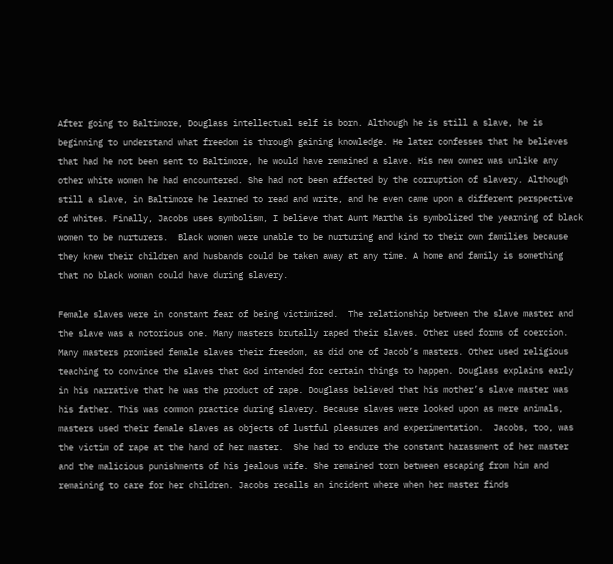After going to Baltimore, Douglass intellectual self is born. Although he is still a slave, he is beginning to understand what freedom is through gaining knowledge. He later confesses that he believes that had he not been sent to Baltimore, he would have remained a slave. His new owner was unlike any other white women he had encountered. She had not been affected by the corruption of slavery. Although still a slave, in Baltimore he learned to read and write, and he even came upon a different perspective of whites. Finally, Jacobs uses symbolism, I believe that Aunt Martha is symbolized the yearning of black women to be nurturers.  Black women were unable to be nurturing and kind to their own families because they knew their children and husbands could be taken away at any time. A home and family is something that no black woman could have during slavery.

Female slaves were in constant fear of being victimized.  The relationship between the slave master and the slave was a notorious one. Many masters brutally raped their slaves. Other used forms of coercion. Many masters promised female slaves their freedom, as did one of Jacob’s masters. Other used religious teaching to convince the slaves that God intended for certain things to happen. Douglass explains early in his narrative that he was the product of rape. Douglass believed that his mother’s slave master was his father. This was common practice during slavery. Because slaves were looked upon as mere animals, masters used their female slaves as objects of lustful pleasures and experimentation.  Jacobs, too, was the victim of rape at the hand of her master.  She had to endure the constant harassment of her master and the malicious punishments of his jealous wife. She remained torn between escaping from him and remaining to care for her children. Jacobs recalls an incident where when her master finds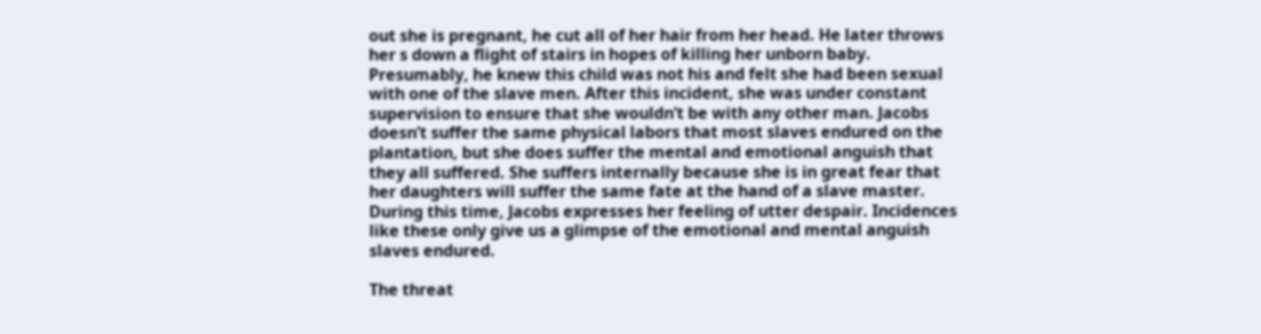out she is pregnant, he cut all of her hair from her head. He later throws her s down a flight of stairs in hopes of killing her unborn baby. Presumably, he knew this child was not his and felt she had been sexual with one of the slave men. After this incident, she was under constant supervision to ensure that she wouldn’t be with any other man. Jacobs doesn’t suffer the same physical labors that most slaves endured on the plantation, but she does suffer the mental and emotional anguish that they all suffered. She suffers internally because she is in great fear that her daughters will suffer the same fate at the hand of a slave master.  During this time, Jacobs expresses her feeling of utter despair. Incidences like these only give us a glimpse of the emotional and mental anguish slaves endured.

The threat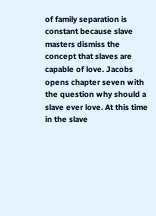of family separation is constant because slave masters dismiss the concept that slaves are capable of love. Jacobs opens chapter seven with the question why should a slave ever love. At this time in the slave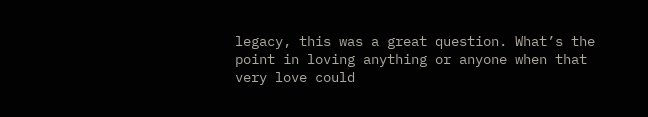legacy, this was a great question. What’s the point in loving anything or anyone when that very love could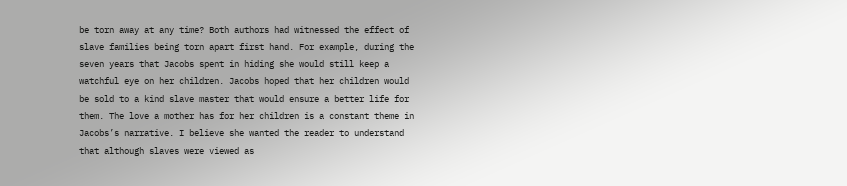be torn away at any time? Both authors had witnessed the effect of slave families being torn apart first hand. For example, during the seven years that Jacobs spent in hiding she would still keep a watchful eye on her children. Jacobs hoped that her children would be sold to a kind slave master that would ensure a better life for them. The love a mother has for her children is a constant theme in Jacobs’s narrative. I believe she wanted the reader to understand that although slaves were viewed as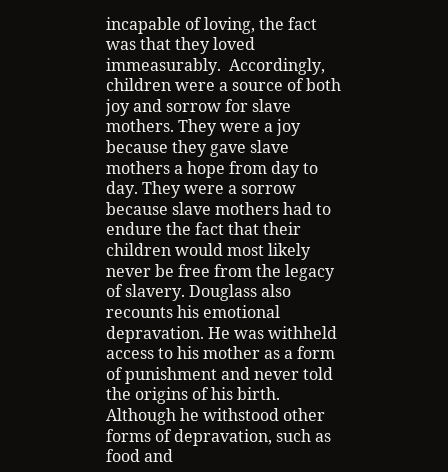incapable of loving, the fact was that they loved immeasurably.  Accordingly, children were a source of both joy and sorrow for slave mothers. They were a joy because they gave slave mothers a hope from day to day. They were a sorrow because slave mothers had to endure the fact that their children would most likely never be free from the legacy of slavery. Douglass also recounts his emotional depravation. He was withheld access to his mother as a form of punishment and never told the origins of his birth. Although he withstood other forms of depravation, such as food and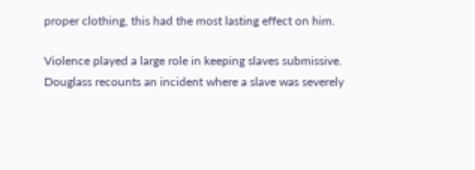proper clothing, this had the most lasting effect on him.

Violence played a large role in keeping slaves submissive. Douglass recounts an incident where a slave was severely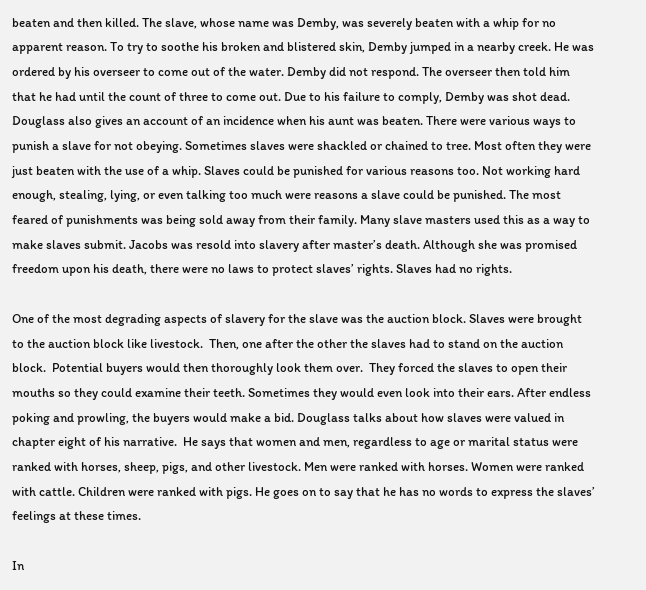beaten and then killed. The slave, whose name was Demby, was severely beaten with a whip for no apparent reason. To try to soothe his broken and blistered skin, Demby jumped in a nearby creek. He was ordered by his overseer to come out of the water. Demby did not respond. The overseer then told him that he had until the count of three to come out. Due to his failure to comply, Demby was shot dead. Douglass also gives an account of an incidence when his aunt was beaten. There were various ways to punish a slave for not obeying. Sometimes slaves were shackled or chained to tree. Most often they were just beaten with the use of a whip. Slaves could be punished for various reasons too. Not working hard enough, stealing, lying, or even talking too much were reasons a slave could be punished. The most feared of punishments was being sold away from their family. Many slave masters used this as a way to make slaves submit. Jacobs was resold into slavery after master’s death. Although she was promised freedom upon his death, there were no laws to protect slaves’ rights. Slaves had no rights.

One of the most degrading aspects of slavery for the slave was the auction block. Slaves were brought to the auction block like livestock.  Then, one after the other the slaves had to stand on the auction block.  Potential buyers would then thoroughly look them over.  They forced the slaves to open their mouths so they could examine their teeth. Sometimes they would even look into their ears. After endless poking and prowling, the buyers would make a bid. Douglass talks about how slaves were valued in chapter eight of his narrative.  He says that women and men, regardless to age or marital status were ranked with horses, sheep, pigs, and other livestock. Men were ranked with horses. Women were ranked with cattle. Children were ranked with pigs. He goes on to say that he has no words to express the slaves’ feelings at these times.

In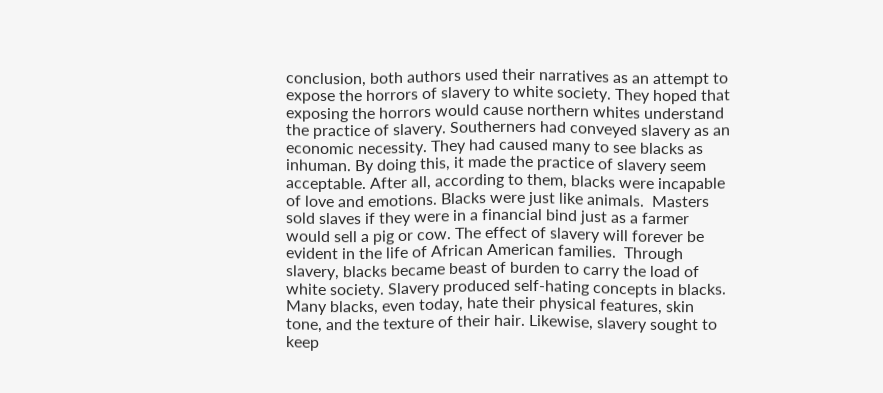conclusion, both authors used their narratives as an attempt to expose the horrors of slavery to white society. They hoped that exposing the horrors would cause northern whites understand the practice of slavery. Southerners had conveyed slavery as an economic necessity. They had caused many to see blacks as inhuman. By doing this, it made the practice of slavery seem acceptable. After all, according to them, blacks were incapable of love and emotions. Blacks were just like animals.  Masters sold slaves if they were in a financial bind just as a farmer would sell a pig or cow. The effect of slavery will forever be evident in the life of African American families.  Through slavery, blacks became beast of burden to carry the load of white society. Slavery produced self-hating concepts in blacks. Many blacks, even today, hate their physical features, skin tone, and the texture of their hair. Likewise, slavery sought to keep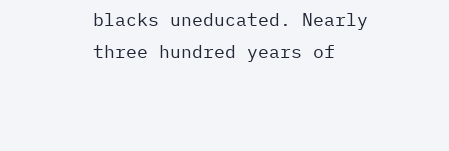blacks uneducated. Nearly three hundred years of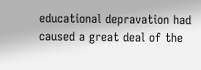educational depravation had caused a great deal of the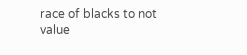race of blacks to not value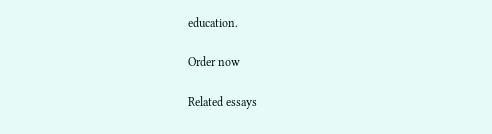education.

Order now

Related essays